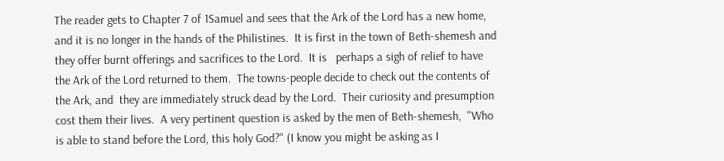The reader gets to Chapter 7 of 1Samuel and sees that the Ark of the Lord has a new home, and it is no longer in the hands of the Philistines.  It is first in the town of Beth-shemesh and they offer burnt offerings and sacrifices to the Lord.  It is   perhaps a sigh of relief to have the Ark of the Lord returned to them.  The towns-people decide to check out the contents of the Ark, and  they are immediately struck dead by the Lord.  Their curiosity and presumption cost them their lives.  A very pertinent question is asked by the men of Beth-shemesh,  "Who is able to stand before the Lord, this holy God?" (I know you might be asking as I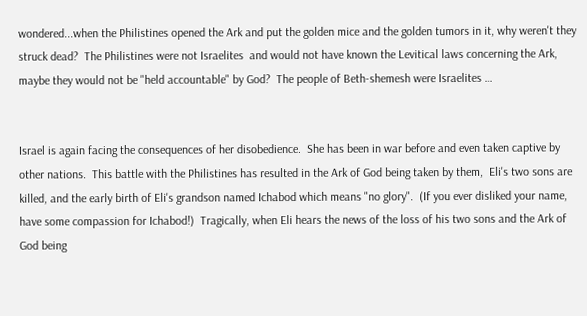wondered...when the Philistines opened the Ark and put the golden mice and the golden tumors in it, why weren't they struck dead?  The Philistines were not Israelites  and would not have known the Levitical laws concerning the Ark, maybe they would not be "held accountable" by God?  The people of Beth-shemesh were Israelites …


Israel is again facing the consequences of her disobedience.  She has been in war before and even taken captive by other nations.  This battle with the Philistines has resulted in the Ark of God being taken by them,  Eli's two sons are killed, and the early birth of Eli's grandson named Ichabod which means "no glory".  (If you ever disliked your name, have some compassion for Ichabod!)  Tragically, when Eli hears the news of the loss of his two sons and the Ark of God being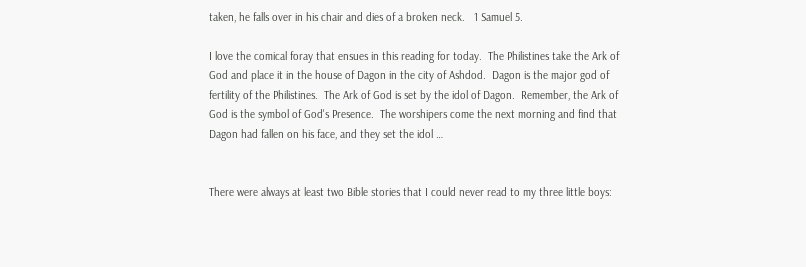taken, he falls over in his chair and dies of a broken neck.   1 Samuel 5.

I love the comical foray that ensues in this reading for today.  The Philistines take the Ark of God and place it in the house of Dagon in the city of Ashdod.  Dagon is the major god of fertility of the Philistines.  The Ark of God is set by the idol of Dagon.  Remember, the Ark of God is the symbol of God's Presence.  The worshipers come the next morning and find that Dagon had fallen on his face, and they set the idol …


There were always at least two Bible stories that I could never read to my three little boys: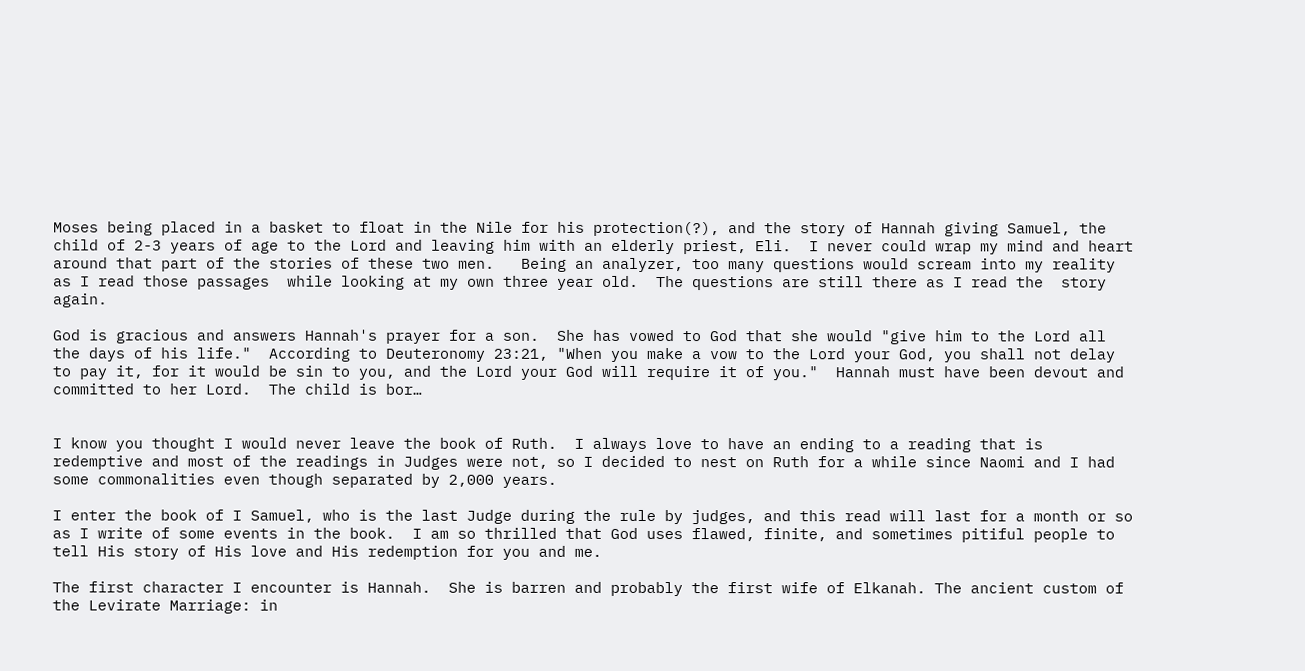Moses being placed in a basket to float in the Nile for his protection(?), and the story of Hannah giving Samuel, the child of 2-3 years of age to the Lord and leaving him with an elderly priest, Eli.  I never could wrap my mind and heart around that part of the stories of these two men.   Being an analyzer, too many questions would scream into my reality as I read those passages  while looking at my own three year old.  The questions are still there as I read the  story again.

God is gracious and answers Hannah's prayer for a son.  She has vowed to God that she would "give him to the Lord all the days of his life."  According to Deuteronomy 23:21, "When you make a vow to the Lord your God, you shall not delay to pay it, for it would be sin to you, and the Lord your God will require it of you."  Hannah must have been devout and committed to her Lord.  The child is bor…


I know you thought I would never leave the book of Ruth.  I always love to have an ending to a reading that is redemptive and most of the readings in Judges were not, so I decided to nest on Ruth for a while since Naomi and I had some commonalities even though separated by 2,000 years.

I enter the book of I Samuel, who is the last Judge during the rule by judges, and this read will last for a month or so as I write of some events in the book.  I am so thrilled that God uses flawed, finite, and sometimes pitiful people to tell His story of His love and His redemption for you and me.

The first character I encounter is Hannah.  She is barren and probably the first wife of Elkanah. The ancient custom of the Levirate Marriage: in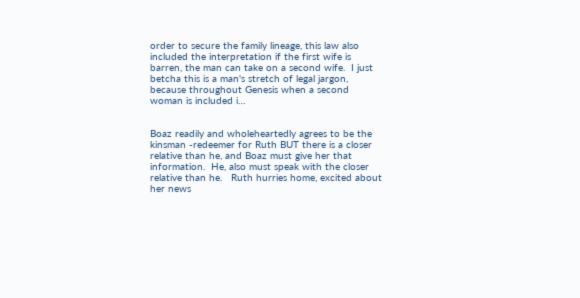order to secure the family lineage, this law also included the interpretation if the first wife is barren, the man can take on a second wife.  I just betcha this is a man's stretch of legal jargon, because throughout Genesis when a second woman is included i…


Boaz readily and wholeheartedly agrees to be the kinsman -redeemer for Ruth BUT there is a closer relative than he, and Boaz must give her that information.  He, also must speak with the closer relative than he.   Ruth hurries home, excited about her news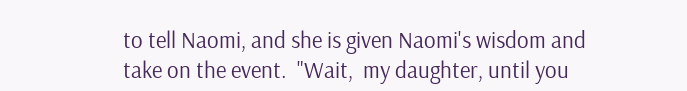to tell Naomi, and she is given Naomi's wisdom and take on the event.  "Wait,  my daughter, until you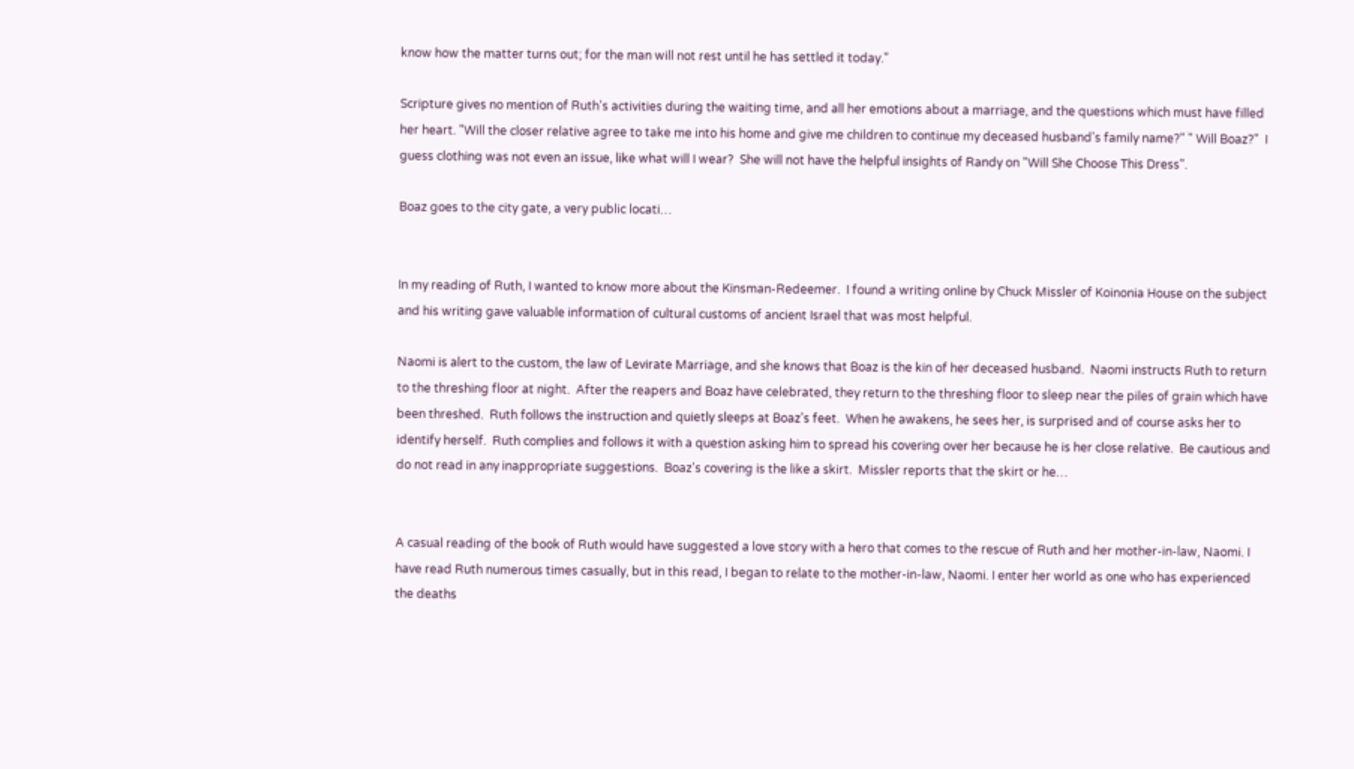know how the matter turns out; for the man will not rest until he has settled it today."

Scripture gives no mention of Ruth's activities during the waiting time, and all her emotions about a marriage, and the questions which must have filled her heart. "Will the closer relative agree to take me into his home and give me children to continue my deceased husband's family name?" " Will Boaz?"  I guess clothing was not even an issue, like what will I wear?  She will not have the helpful insights of Randy on "Will She Choose This Dress".

Boaz goes to the city gate, a very public locati…


In my reading of Ruth, I wanted to know more about the Kinsman-Redeemer.  I found a writing online by Chuck Missler of Koinonia House on the subject and his writing gave valuable information of cultural customs of ancient Israel that was most helpful.

Naomi is alert to the custom, the law of Levirate Marriage, and she knows that Boaz is the kin of her deceased husband.  Naomi instructs Ruth to return to the threshing floor at night.  After the reapers and Boaz have celebrated, they return to the threshing floor to sleep near the piles of grain which have been threshed.  Ruth follows the instruction and quietly sleeps at Boaz's feet.  When he awakens, he sees her, is surprised and of course asks her to identify herself.  Ruth complies and follows it with a question asking him to spread his covering over her because he is her close relative.  Be cautious and do not read in any inappropriate suggestions.  Boaz's covering is the like a skirt.  Missler reports that the skirt or he…


A casual reading of the book of Ruth would have suggested a love story with a hero that comes to the rescue of Ruth and her mother-in-law, Naomi. I have read Ruth numerous times casually, but in this read, I began to relate to the mother-in-law, Naomi. I enter her world as one who has experienced the deaths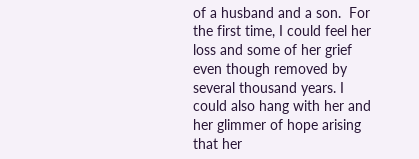of a husband and a son.  For the first time, I could feel her loss and some of her grief even though removed by several thousand years. I could also hang with her and her glimmer of hope arising that her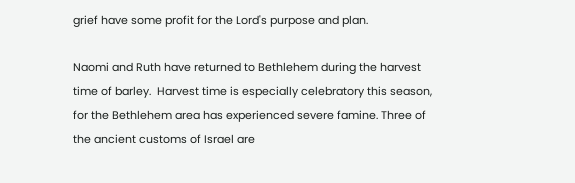grief have some profit for the Lord's purpose and plan.

Naomi and Ruth have returned to Bethlehem during the harvest time of barley.  Harvest time is especially celebratory this season, for the Bethlehem area has experienced severe famine. Three of the ancient customs of Israel are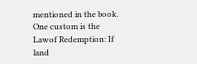mentioned in the book.  One custom is the Lawof Redemption: If land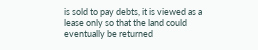is sold to pay debts, it is viewed as a lease only so that the land could eventually be returned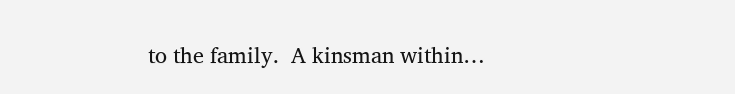to the family.  A kinsman within…